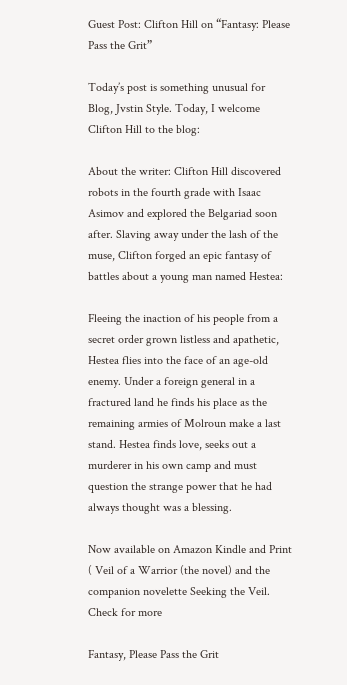Guest Post: Clifton Hill on “Fantasy: Please Pass the Grit”

Today’s post is something unusual for Blog, Jvstin Style. Today, I welcome Clifton Hill to the blog:

About the writer: Clifton Hill discovered robots in the fourth grade with Isaac Asimov and explored the Belgariad soon after. Slaving away under the lash of the muse, Clifton forged an epic fantasy of battles about a young man named Hestea:

Fleeing the inaction of his people from a secret order grown listless and apathetic, Hestea flies into the face of an age-old enemy. Under a foreign general in a fractured land he finds his place as the remaining armies of Molroun make a last stand. Hestea finds love, seeks out a murderer in his own camp and must question the strange power that he had always thought was a blessing.

Now available on Amazon Kindle and Print ( Veil of a Warrior (the novel) and the companion novelette Seeking the Veil. Check for more

Fantasy, Please Pass the Grit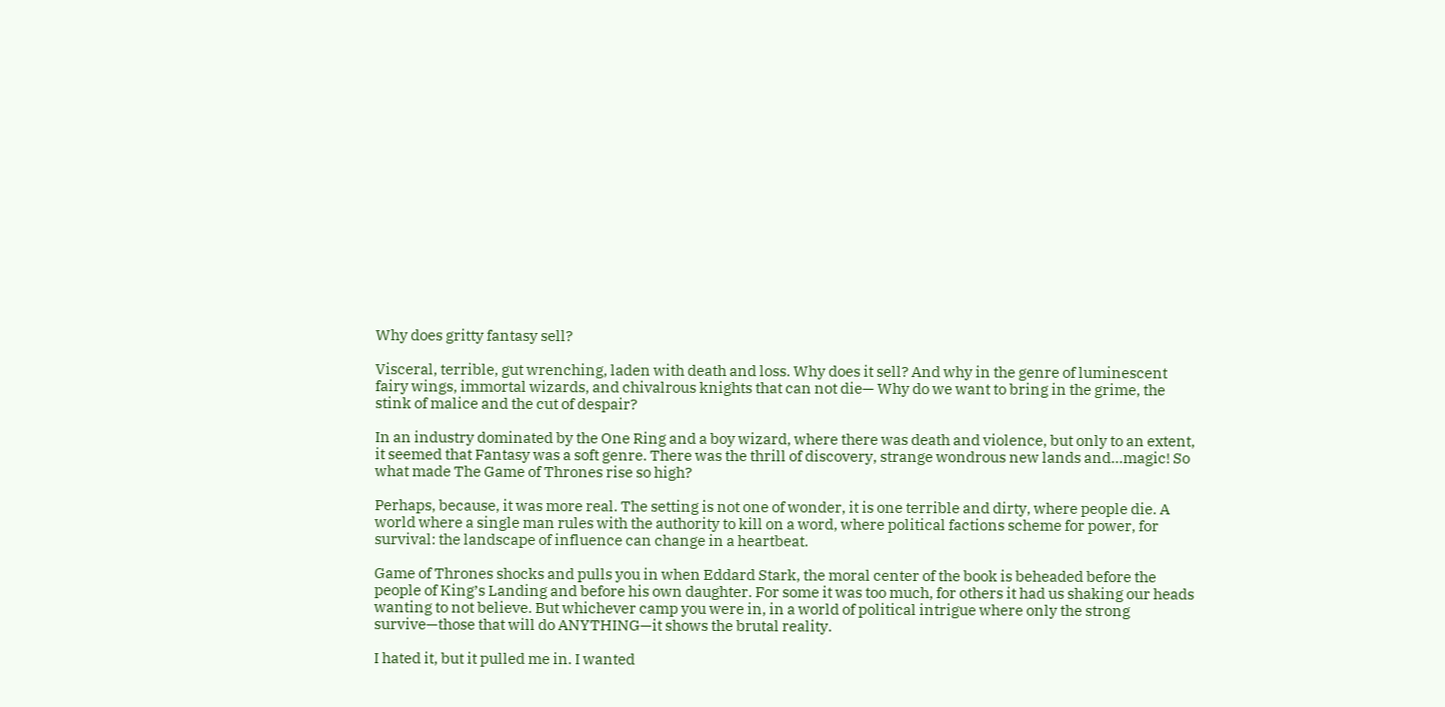Why does gritty fantasy sell?

Visceral, terrible, gut wrenching, laden with death and loss. Why does it sell? And why in the genre of luminescent fairy wings, immortal wizards, and chivalrous knights that can not die— Why do we want to bring in the grime, the stink of malice and the cut of despair?

In an industry dominated by the One Ring and a boy wizard, where there was death and violence, but only to an extent, it seemed that Fantasy was a soft genre. There was the thrill of discovery, strange wondrous new lands and…magic! So what made The Game of Thrones rise so high?

Perhaps, because, it was more real. The setting is not one of wonder, it is one terrible and dirty, where people die. A world where a single man rules with the authority to kill on a word, where political factions scheme for power, for survival: the landscape of influence can change in a heartbeat.

Game of Thrones shocks and pulls you in when Eddard Stark, the moral center of the book is beheaded before the people of King’s Landing and before his own daughter. For some it was too much, for others it had us shaking our heads wanting to not believe. But whichever camp you were in, in a world of political intrigue where only the strong survive—those that will do ANYTHING—it shows the brutal reality.

I hated it, but it pulled me in. I wanted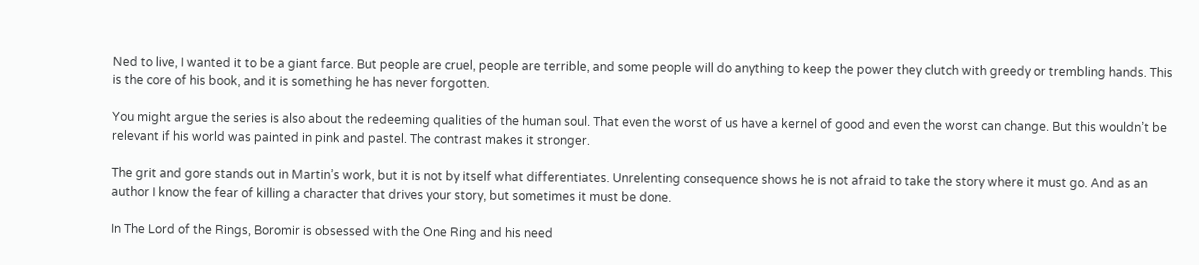Ned to live, I wanted it to be a giant farce. But people are cruel, people are terrible, and some people will do anything to keep the power they clutch with greedy or trembling hands. This is the core of his book, and it is something he has never forgotten.

You might argue the series is also about the redeeming qualities of the human soul. That even the worst of us have a kernel of good and even the worst can change. But this wouldn’t be relevant if his world was painted in pink and pastel. The contrast makes it stronger.

The grit and gore stands out in Martin’s work, but it is not by itself what differentiates. Unrelenting consequence shows he is not afraid to take the story where it must go. And as an author I know the fear of killing a character that drives your story, but sometimes it must be done.

In The Lord of the Rings, Boromir is obsessed with the One Ring and his need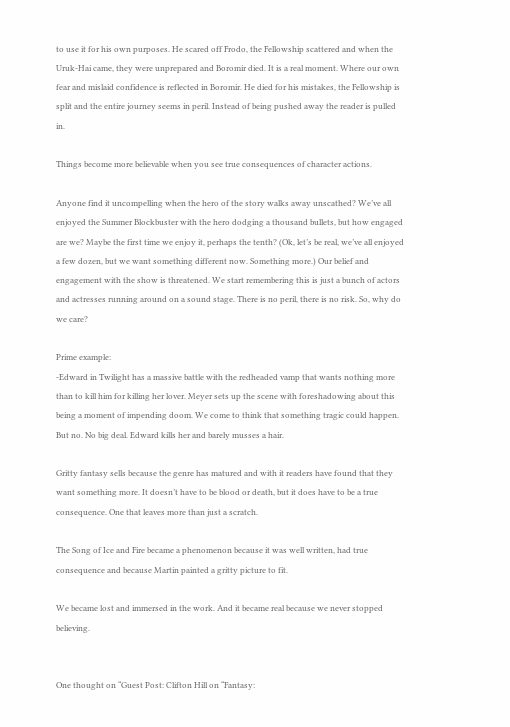to use it for his own purposes. He scared off Frodo, the Fellowship scattered and when the Uruk-Hai came, they were unprepared and Boromir died. It is a real moment. Where our own fear and mislaid confidence is reflected in Boromir. He died for his mistakes, the Fellowship is split and the entire journey seems in peril. Instead of being pushed away the reader is pulled in.

Things become more believable when you see true consequences of character actions.

Anyone find it uncompelling when the hero of the story walks away unscathed? We’ve all enjoyed the Summer Blockbuster with the hero dodging a thousand bullets, but how engaged are we? Maybe the first time we enjoy it, perhaps the tenth? (Ok, let’s be real, we’ve all enjoyed a few dozen, but we want something different now. Something more.) Our belief and engagement with the show is threatened. We start remembering this is just a bunch of actors and actresses running around on a sound stage. There is no peril, there is no risk. So, why do we care?

Prime example:
-Edward in Twilight has a massive battle with the redheaded vamp that wants nothing more than to kill him for killing her lover. Meyer sets up the scene with foreshadowing about this being a moment of impending doom. We come to think that something tragic could happen. But no. No big deal. Edward kills her and barely musses a hair.

Gritty fantasy sells because the genre has matured and with it readers have found that they want something more. It doesn’t have to be blood or death, but it does have to be a true consequence. One that leaves more than just a scratch.

The Song of Ice and Fire became a phenomenon because it was well written, had true consequence and because Martin painted a gritty picture to fit.

We became lost and immersed in the work. And it became real because we never stopped believing.


One thought on “Guest Post: Clifton Hill on “Fantasy: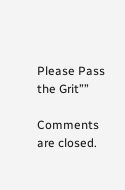Please Pass the Grit””

Comments are closed.